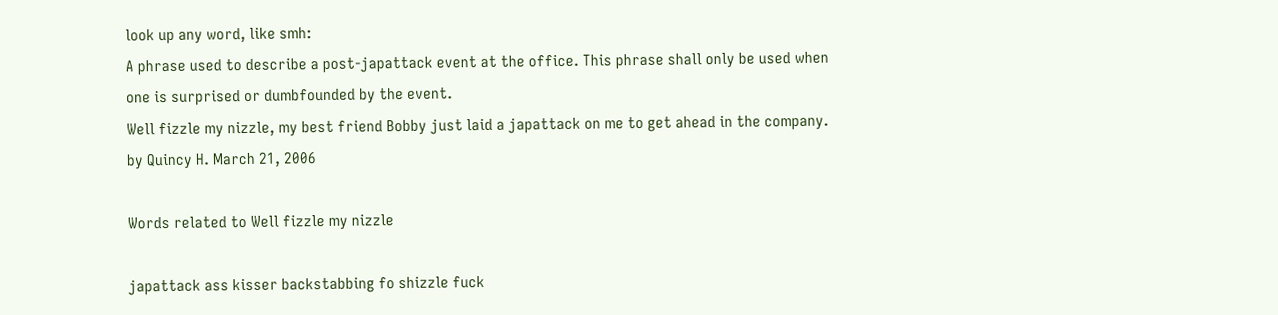look up any word, like smh:
A phrase used to describe a post-japattack event at the office. This phrase shall only be used when one is surprised or dumbfounded by the event.
Well fizzle my nizzle, my best friend Bobby just laid a japattack on me to get ahead in the company.
by Quincy H. March 21, 2006

Words related to Well fizzle my nizzle

japattack ass kisser backstabbing fo shizzle fuck